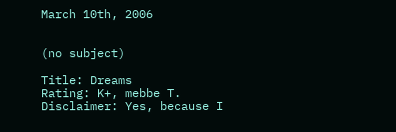March 10th, 2006


(no subject)

Title: Dreams
Rating: K+, mebbe T.
Disclaimer: Yes, because I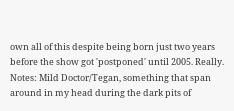own all of this despite being born just two years before the show got 'postponed' until 2005. Really.
Notes: Mild Doctor/Tegan, something that span around in my head during the dark pits of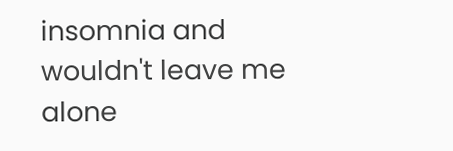insomnia and wouldn't leave me alone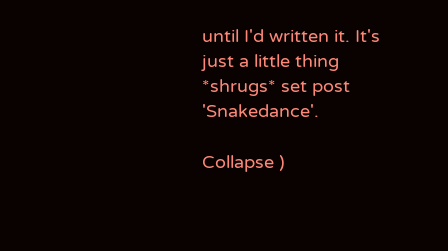until I'd written it. It's just a little thing *shrugs* set post 'Snakedance'.

Collapse )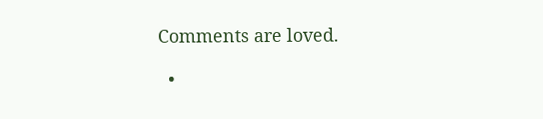Comments are loved.

  •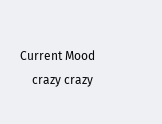Current Mood
    crazy crazy